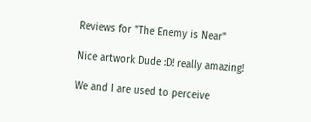Reviews for "The Enemy is Near"

Nice artwork Dude :D! really amazing!

We and I are used to perceive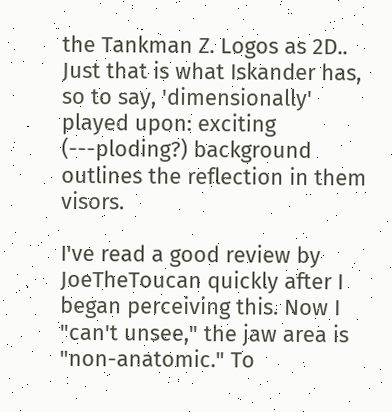the Tankman Z. Logos as 2D..
Just that is what Iskander has, so to say, 'dimensionally' played upon: exciting (---ploding?) background outlines the reflection in them visors.

I've read a good review by JoeTheToucan quickly after I began perceiving this. Now I "can't unsee," the jaw area is "non-anatomic." To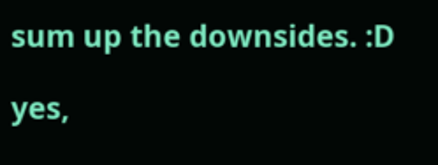sum up the downsides. :D

yes,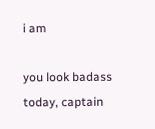i am

you look badass today, captain